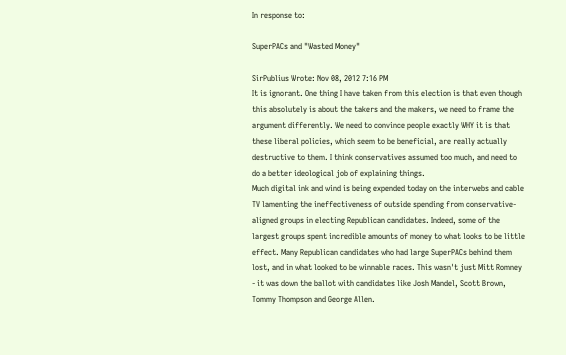In response to:

SuperPACs and "Wasted Money"

SirPublius Wrote: Nov 08, 2012 7:16 PM
It is ignorant. One thing I have taken from this election is that even though this absolutely is about the takers and the makers, we need to frame the argument differently. We need to convince people exactly WHY it is that these liberal policies, which seem to be beneficial, are really actually destructive to them. I think conservatives assumed too much, and need to do a better ideological job of explaining things.
Much digital ink and wind is being expended today on the interwebs and cable TV lamenting the ineffectiveness of outside spending from conservative-aligned groups in electing Republican candidates. Indeed, some of the largest groups spent incredible amounts of money to what looks to be little effect. Many Republican candidates who had large SuperPACs behind them lost, and in what looked to be winnable races. This wasn't just Mitt Romney - it was down the ballot with candidates like Josh Mandel, Scott Brown, Tommy Thompson and George Allen.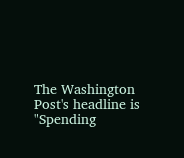The Washington Post's headline is "Spending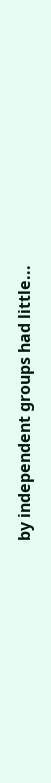by independent groups had little...